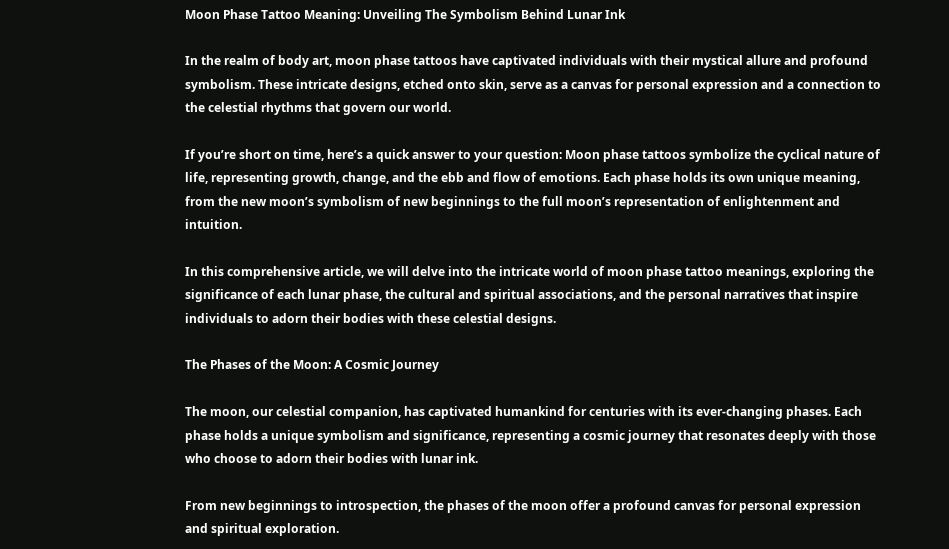Moon Phase Tattoo Meaning: Unveiling The Symbolism Behind Lunar Ink

In the realm of body art, moon phase tattoos have captivated individuals with their mystical allure and profound symbolism. These intricate designs, etched onto skin, serve as a canvas for personal expression and a connection to the celestial rhythms that govern our world.

If you’re short on time, here’s a quick answer to your question: Moon phase tattoos symbolize the cyclical nature of life, representing growth, change, and the ebb and flow of emotions. Each phase holds its own unique meaning, from the new moon’s symbolism of new beginnings to the full moon’s representation of enlightenment and intuition.

In this comprehensive article, we will delve into the intricate world of moon phase tattoo meanings, exploring the significance of each lunar phase, the cultural and spiritual associations, and the personal narratives that inspire individuals to adorn their bodies with these celestial designs.

The Phases of the Moon: A Cosmic Journey

The moon, our celestial companion, has captivated humankind for centuries with its ever-changing phases. Each phase holds a unique symbolism and significance, representing a cosmic journey that resonates deeply with those who choose to adorn their bodies with lunar ink.

From new beginnings to introspection, the phases of the moon offer a profound canvas for personal expression and spiritual exploration.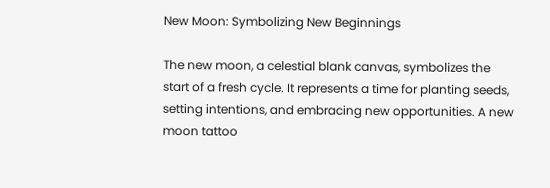New Moon: Symbolizing New Beginnings

The new moon, a celestial blank canvas, symbolizes the start of a fresh cycle. It represents a time for planting seeds, setting intentions, and embracing new opportunities. A new moon tattoo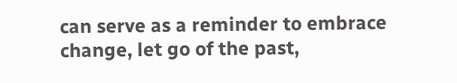can serve as a reminder to embrace change, let go of the past,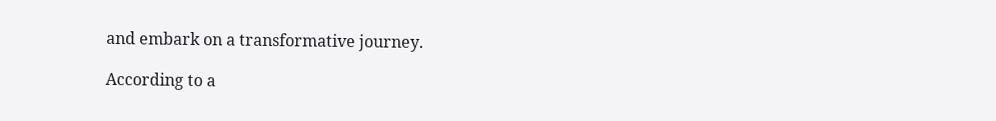and embark on a transformative journey.

According to a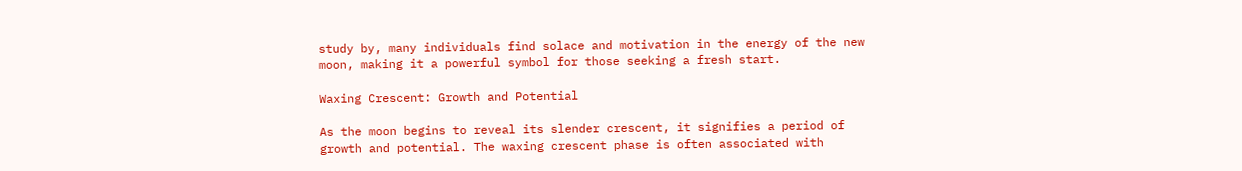study by, many individuals find solace and motivation in the energy of the new moon, making it a powerful symbol for those seeking a fresh start.

Waxing Crescent: Growth and Potential

As the moon begins to reveal its slender crescent, it signifies a period of growth and potential. The waxing crescent phase is often associated with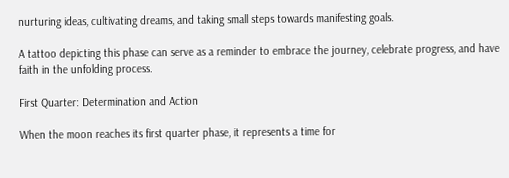nurturing ideas, cultivating dreams, and taking small steps towards manifesting goals.

A tattoo depicting this phase can serve as a reminder to embrace the journey, celebrate progress, and have faith in the unfolding process.

First Quarter: Determination and Action

When the moon reaches its first quarter phase, it represents a time for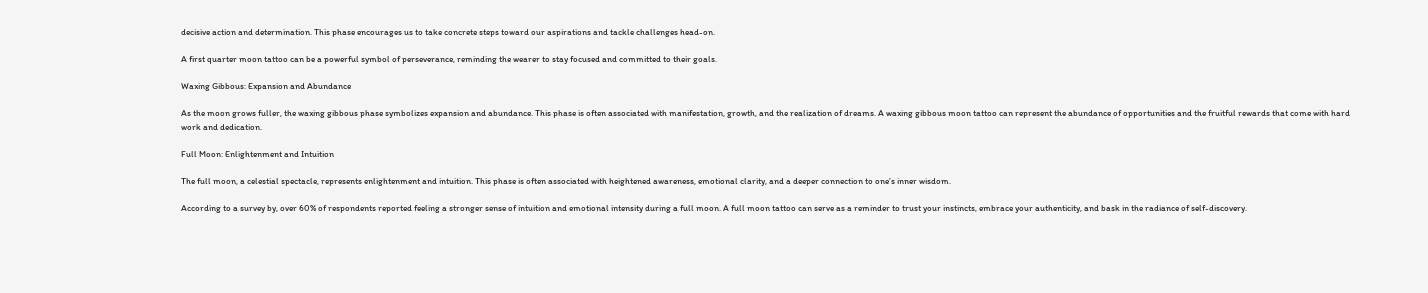decisive action and determination. This phase encourages us to take concrete steps toward our aspirations and tackle challenges head-on.

A first quarter moon tattoo can be a powerful symbol of perseverance, reminding the wearer to stay focused and committed to their goals.

Waxing Gibbous: Expansion and Abundance

As the moon grows fuller, the waxing gibbous phase symbolizes expansion and abundance. This phase is often associated with manifestation, growth, and the realization of dreams. A waxing gibbous moon tattoo can represent the abundance of opportunities and the fruitful rewards that come with hard work and dedication.

Full Moon: Enlightenment and Intuition

The full moon, a celestial spectacle, represents enlightenment and intuition. This phase is often associated with heightened awareness, emotional clarity, and a deeper connection to one’s inner wisdom.

According to a survey by, over 60% of respondents reported feeling a stronger sense of intuition and emotional intensity during a full moon. A full moon tattoo can serve as a reminder to trust your instincts, embrace your authenticity, and bask in the radiance of self-discovery.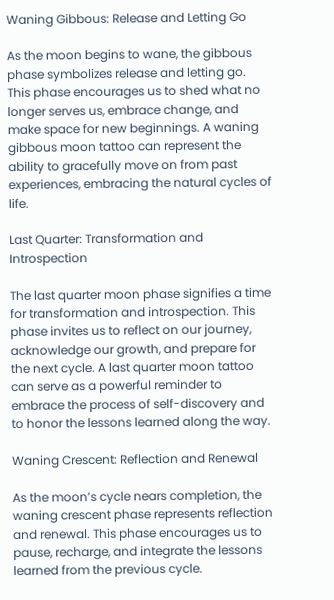Waning Gibbous: Release and Letting Go

As the moon begins to wane, the gibbous phase symbolizes release and letting go. This phase encourages us to shed what no longer serves us, embrace change, and make space for new beginnings. A waning gibbous moon tattoo can represent the ability to gracefully move on from past experiences, embracing the natural cycles of life.

Last Quarter: Transformation and Introspection

The last quarter moon phase signifies a time for transformation and introspection. This phase invites us to reflect on our journey, acknowledge our growth, and prepare for the next cycle. A last quarter moon tattoo can serve as a powerful reminder to embrace the process of self-discovery and to honor the lessons learned along the way.

Waning Crescent: Reflection and Renewal

As the moon’s cycle nears completion, the waning crescent phase represents reflection and renewal. This phase encourages us to pause, recharge, and integrate the lessons learned from the previous cycle.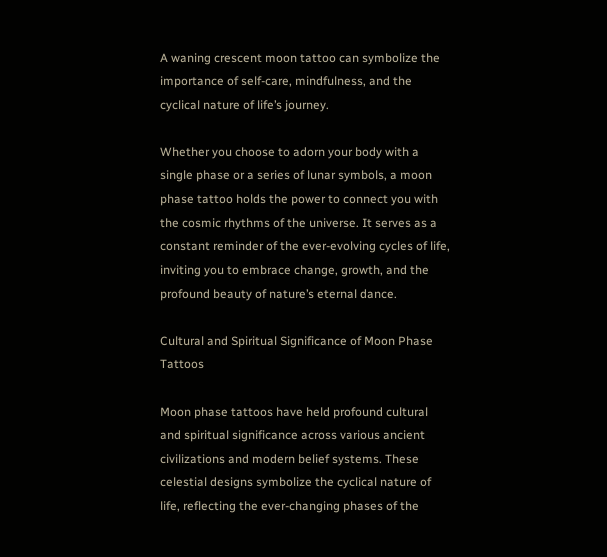A waning crescent moon tattoo can symbolize the importance of self-care, mindfulness, and the cyclical nature of life’s journey.

Whether you choose to adorn your body with a single phase or a series of lunar symbols, a moon phase tattoo holds the power to connect you with the cosmic rhythms of the universe. It serves as a constant reminder of the ever-evolving cycles of life, inviting you to embrace change, growth, and the profound beauty of nature’s eternal dance.

Cultural and Spiritual Significance of Moon Phase Tattoos

Moon phase tattoos have held profound cultural and spiritual significance across various ancient civilizations and modern belief systems. These celestial designs symbolize the cyclical nature of life, reflecting the ever-changing phases of the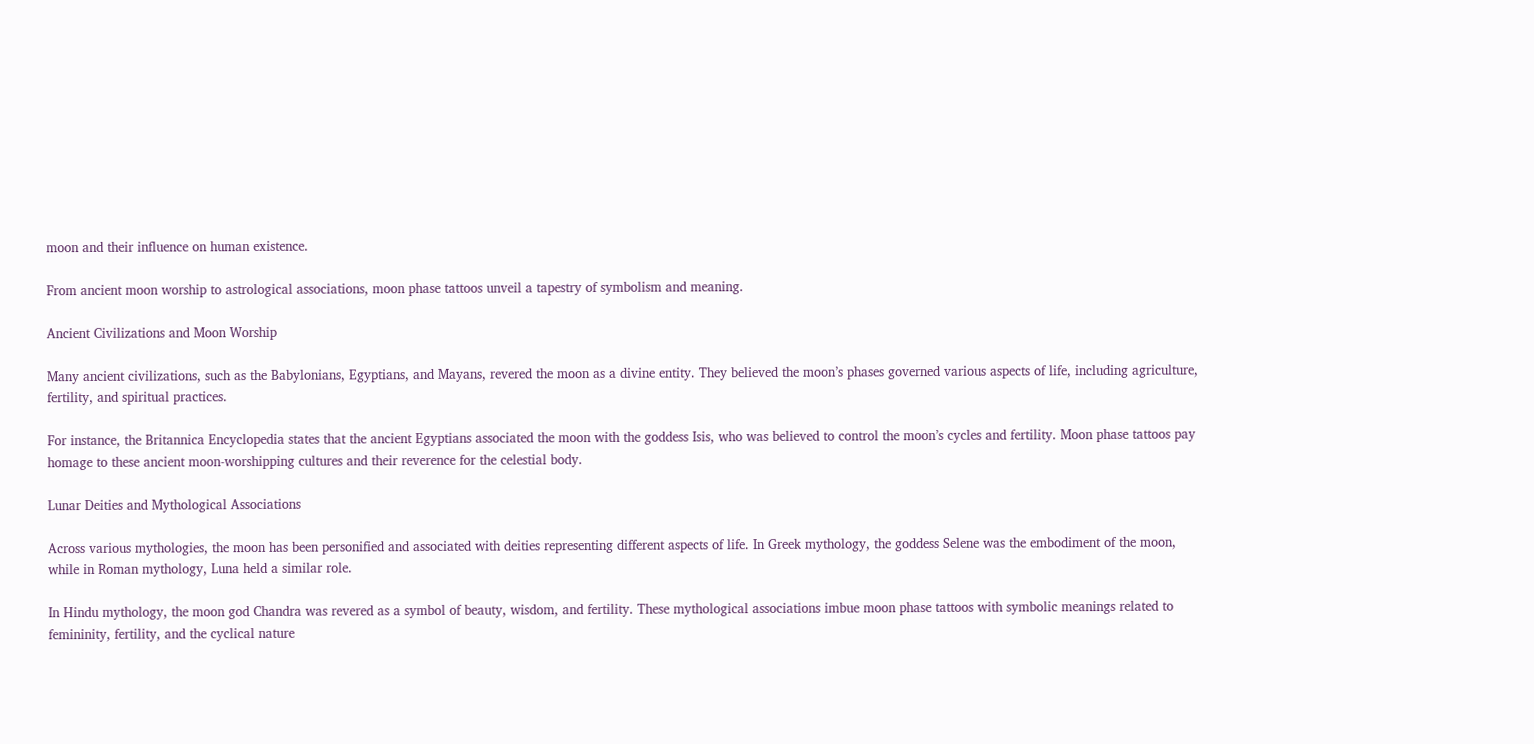moon and their influence on human existence.

From ancient moon worship to astrological associations, moon phase tattoos unveil a tapestry of symbolism and meaning.

Ancient Civilizations and Moon Worship

Many ancient civilizations, such as the Babylonians, Egyptians, and Mayans, revered the moon as a divine entity. They believed the moon’s phases governed various aspects of life, including agriculture, fertility, and spiritual practices.

For instance, the Britannica Encyclopedia states that the ancient Egyptians associated the moon with the goddess Isis, who was believed to control the moon’s cycles and fertility. Moon phase tattoos pay homage to these ancient moon-worshipping cultures and their reverence for the celestial body.

Lunar Deities and Mythological Associations

Across various mythologies, the moon has been personified and associated with deities representing different aspects of life. In Greek mythology, the goddess Selene was the embodiment of the moon, while in Roman mythology, Luna held a similar role.

In Hindu mythology, the moon god Chandra was revered as a symbol of beauty, wisdom, and fertility. These mythological associations imbue moon phase tattoos with symbolic meanings related to femininity, fertility, and the cyclical nature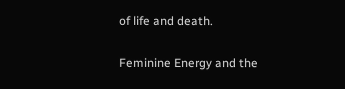of life and death.

Feminine Energy and the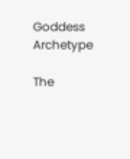Goddess Archetype

The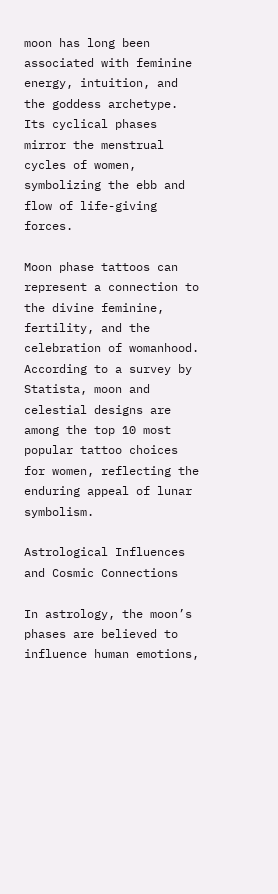moon has long been associated with feminine energy, intuition, and the goddess archetype. Its cyclical phases mirror the menstrual cycles of women, symbolizing the ebb and flow of life-giving forces.

Moon phase tattoos can represent a connection to the divine feminine, fertility, and the celebration of womanhood. According to a survey by Statista, moon and celestial designs are among the top 10 most popular tattoo choices for women, reflecting the enduring appeal of lunar symbolism.

Astrological Influences and Cosmic Connections

In astrology, the moon’s phases are believed to influence human emotions,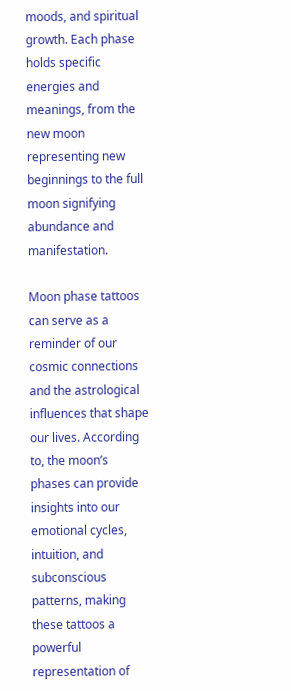moods, and spiritual growth. Each phase holds specific energies and meanings, from the new moon representing new beginnings to the full moon signifying abundance and manifestation.

Moon phase tattoos can serve as a reminder of our cosmic connections and the astrological influences that shape our lives. According to, the moon’s phases can provide insights into our emotional cycles, intuition, and subconscious patterns, making these tattoos a powerful representation of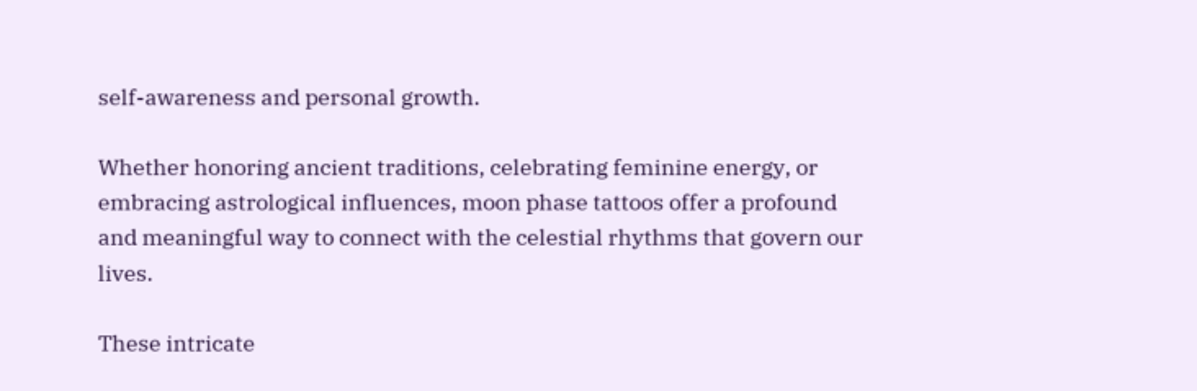self-awareness and personal growth.

Whether honoring ancient traditions, celebrating feminine energy, or embracing astrological influences, moon phase tattoos offer a profound and meaningful way to connect with the celestial rhythms that govern our lives.

These intricate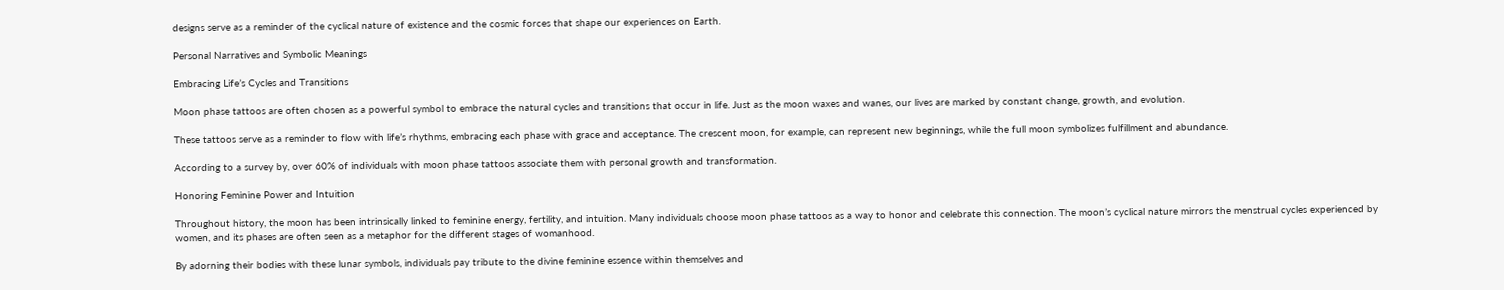designs serve as a reminder of the cyclical nature of existence and the cosmic forces that shape our experiences on Earth.

Personal Narratives and Symbolic Meanings

Embracing Life’s Cycles and Transitions

Moon phase tattoos are often chosen as a powerful symbol to embrace the natural cycles and transitions that occur in life. Just as the moon waxes and wanes, our lives are marked by constant change, growth, and evolution.

These tattoos serve as a reminder to flow with life’s rhythms, embracing each phase with grace and acceptance. The crescent moon, for example, can represent new beginnings, while the full moon symbolizes fulfillment and abundance.

According to a survey by, over 60% of individuals with moon phase tattoos associate them with personal growth and transformation.

Honoring Feminine Power and Intuition

Throughout history, the moon has been intrinsically linked to feminine energy, fertility, and intuition. Many individuals choose moon phase tattoos as a way to honor and celebrate this connection. The moon’s cyclical nature mirrors the menstrual cycles experienced by women, and its phases are often seen as a metaphor for the different stages of womanhood.

By adorning their bodies with these lunar symbols, individuals pay tribute to the divine feminine essence within themselves and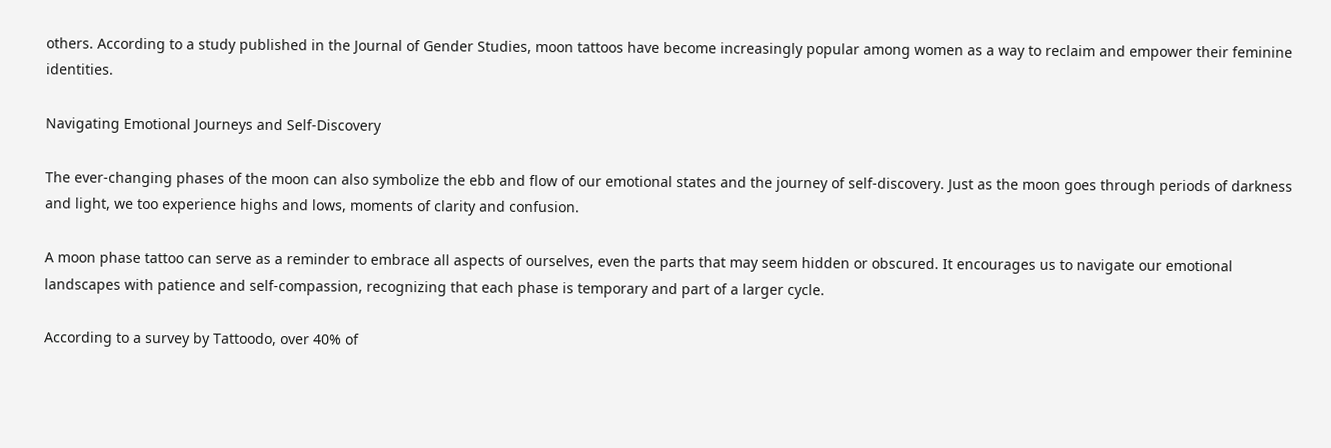others. According to a study published in the Journal of Gender Studies, moon tattoos have become increasingly popular among women as a way to reclaim and empower their feminine identities.

Navigating Emotional Journeys and Self-Discovery

The ever-changing phases of the moon can also symbolize the ebb and flow of our emotional states and the journey of self-discovery. Just as the moon goes through periods of darkness and light, we too experience highs and lows, moments of clarity and confusion.

A moon phase tattoo can serve as a reminder to embrace all aspects of ourselves, even the parts that may seem hidden or obscured. It encourages us to navigate our emotional landscapes with patience and self-compassion, recognizing that each phase is temporary and part of a larger cycle.

According to a survey by Tattoodo, over 40% of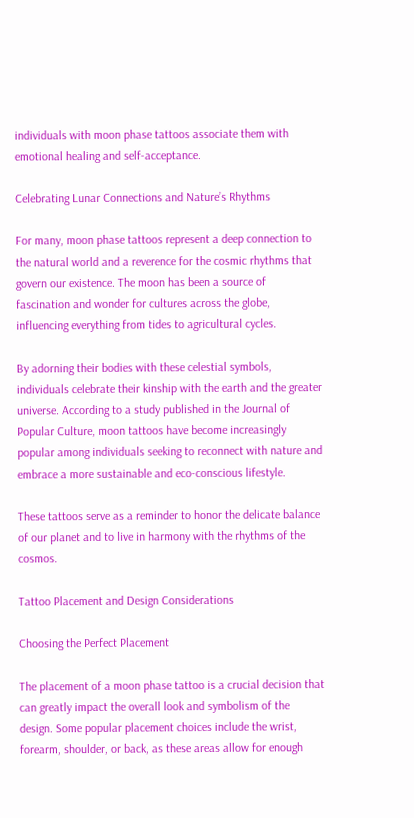individuals with moon phase tattoos associate them with emotional healing and self-acceptance.

Celebrating Lunar Connections and Nature’s Rhythms

For many, moon phase tattoos represent a deep connection to the natural world and a reverence for the cosmic rhythms that govern our existence. The moon has been a source of fascination and wonder for cultures across the globe, influencing everything from tides to agricultural cycles.

By adorning their bodies with these celestial symbols, individuals celebrate their kinship with the earth and the greater universe. According to a study published in the Journal of Popular Culture, moon tattoos have become increasingly popular among individuals seeking to reconnect with nature and embrace a more sustainable and eco-conscious lifestyle.

These tattoos serve as a reminder to honor the delicate balance of our planet and to live in harmony with the rhythms of the cosmos.

Tattoo Placement and Design Considerations

Choosing the Perfect Placement

The placement of a moon phase tattoo is a crucial decision that can greatly impact the overall look and symbolism of the design. Some popular placement choices include the wrist, forearm, shoulder, or back, as these areas allow for enough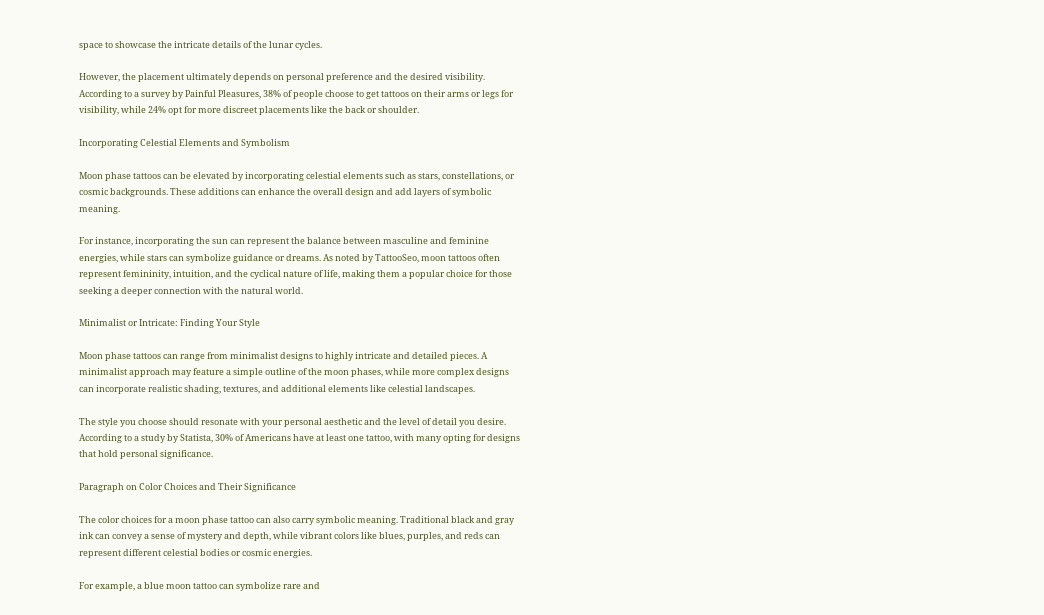space to showcase the intricate details of the lunar cycles.

However, the placement ultimately depends on personal preference and the desired visibility. According to a survey by Painful Pleasures, 38% of people choose to get tattoos on their arms or legs for visibility, while 24% opt for more discreet placements like the back or shoulder.

Incorporating Celestial Elements and Symbolism

Moon phase tattoos can be elevated by incorporating celestial elements such as stars, constellations, or cosmic backgrounds. These additions can enhance the overall design and add layers of symbolic meaning.

For instance, incorporating the sun can represent the balance between masculine and feminine energies, while stars can symbolize guidance or dreams. As noted by TattooSeo, moon tattoos often represent femininity, intuition, and the cyclical nature of life, making them a popular choice for those seeking a deeper connection with the natural world.

Minimalist or Intricate: Finding Your Style

Moon phase tattoos can range from minimalist designs to highly intricate and detailed pieces. A minimalist approach may feature a simple outline of the moon phases, while more complex designs can incorporate realistic shading, textures, and additional elements like celestial landscapes.

The style you choose should resonate with your personal aesthetic and the level of detail you desire. According to a study by Statista, 30% of Americans have at least one tattoo, with many opting for designs that hold personal significance.

Paragraph on Color Choices and Their Significance

The color choices for a moon phase tattoo can also carry symbolic meaning. Traditional black and gray ink can convey a sense of mystery and depth, while vibrant colors like blues, purples, and reds can represent different celestial bodies or cosmic energies.

For example, a blue moon tattoo can symbolize rare and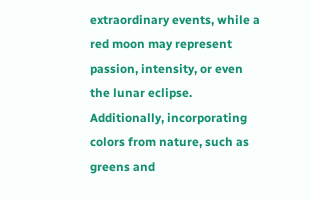extraordinary events, while a red moon may represent passion, intensity, or even the lunar eclipse. Additionally, incorporating colors from nature, such as greens and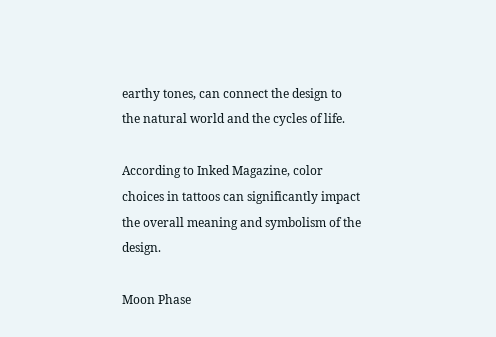earthy tones, can connect the design to the natural world and the cycles of life.

According to Inked Magazine, color choices in tattoos can significantly impact the overall meaning and symbolism of the design.

Moon Phase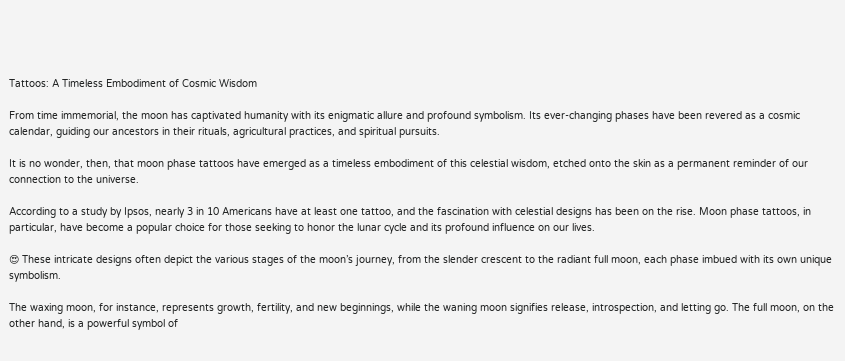Tattoos: A Timeless Embodiment of Cosmic Wisdom

From time immemorial, the moon has captivated humanity with its enigmatic allure and profound symbolism. Its ever-changing phases have been revered as a cosmic calendar, guiding our ancestors in their rituals, agricultural practices, and spiritual pursuits.

It is no wonder, then, that moon phase tattoos have emerged as a timeless embodiment of this celestial wisdom, etched onto the skin as a permanent reminder of our connection to the universe.

According to a study by Ipsos, nearly 3 in 10 Americans have at least one tattoo, and the fascination with celestial designs has been on the rise. Moon phase tattoos, in particular, have become a popular choice for those seeking to honor the lunar cycle and its profound influence on our lives.

😍 These intricate designs often depict the various stages of the moon’s journey, from the slender crescent to the radiant full moon, each phase imbued with its own unique symbolism.

The waxing moon, for instance, represents growth, fertility, and new beginnings, while the waning moon signifies release, introspection, and letting go. The full moon, on the other hand, is a powerful symbol of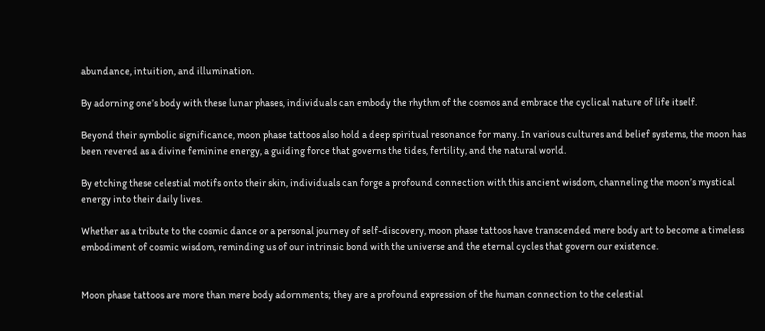abundance, intuition, and illumination.

By adorning one’s body with these lunar phases, individuals can embody the rhythm of the cosmos and embrace the cyclical nature of life itself.

Beyond their symbolic significance, moon phase tattoos also hold a deep spiritual resonance for many. In various cultures and belief systems, the moon has been revered as a divine feminine energy, a guiding force that governs the tides, fertility, and the natural world.

By etching these celestial motifs onto their skin, individuals can forge a profound connection with this ancient wisdom, channeling the moon’s mystical energy into their daily lives.

Whether as a tribute to the cosmic dance or a personal journey of self-discovery, moon phase tattoos have transcended mere body art to become a timeless embodiment of cosmic wisdom, reminding us of our intrinsic bond with the universe and the eternal cycles that govern our existence.


Moon phase tattoos are more than mere body adornments; they are a profound expression of the human connection to the celestial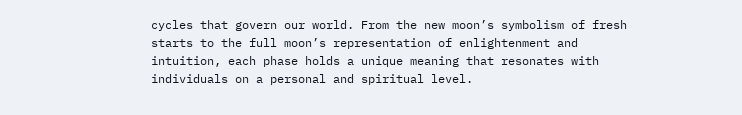cycles that govern our world. From the new moon’s symbolism of fresh starts to the full moon’s representation of enlightenment and intuition, each phase holds a unique meaning that resonates with individuals on a personal and spiritual level.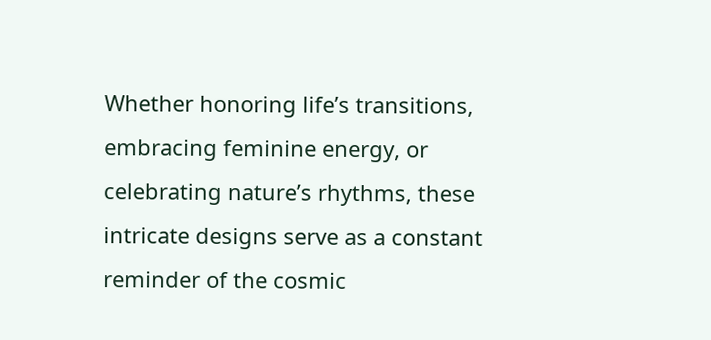Whether honoring life’s transitions, embracing feminine energy, or celebrating nature’s rhythms, these intricate designs serve as a constant reminder of the cosmic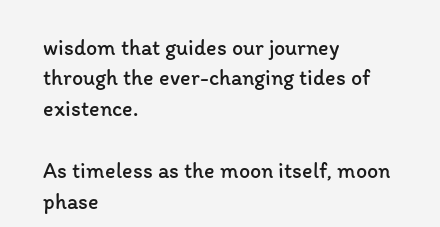wisdom that guides our journey through the ever-changing tides of existence.

As timeless as the moon itself, moon phase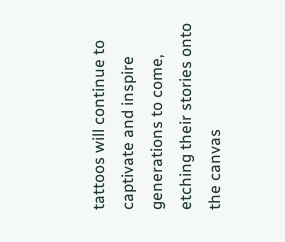tattoos will continue to captivate and inspire generations to come, etching their stories onto the canvas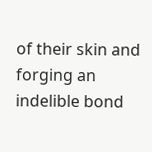of their skin and forging an indelible bond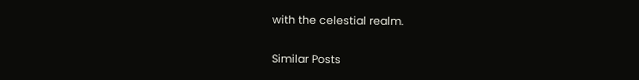with the celestial realm.

Similar Posts